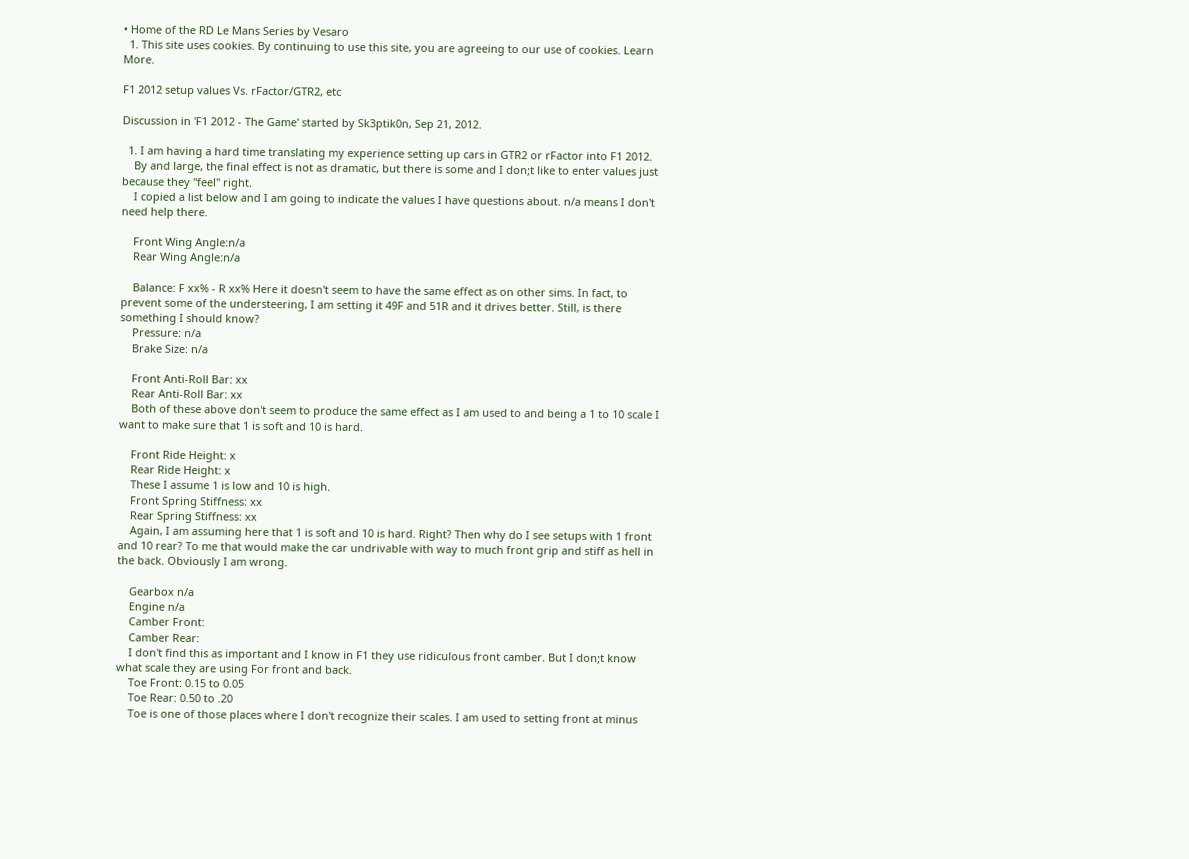• Home of the RD Le Mans Series by Vesaro
  1. This site uses cookies. By continuing to use this site, you are agreeing to our use of cookies. Learn More.

F1 2012 setup values Vs. rFactor/GTR2, etc

Discussion in 'F1 2012 - The Game' started by Sk3ptik0n, Sep 21, 2012.

  1. I am having a hard time translating my experience setting up cars in GTR2 or rFactor into F1 2012.
    By and large, the final effect is not as dramatic, but there is some and I don;t like to enter values just because they "feel" right.
    I copied a list below and I am going to indicate the values I have questions about. n/a means I don't need help there.

    Front Wing Angle:n/a
    Rear Wing Angle:n/a

    Balance: F xx% - R xx% Here it doesn't seem to have the same effect as on other sims. In fact, to prevent some of the understeering, I am setting it 49F and 51R and it drives better. Still, is there something I should know?
    Pressure: n/a
    Brake Size: n/a

    Front Anti-Roll Bar: xx
    Rear Anti-Roll Bar: xx
    Both of these above don't seem to produce the same effect as I am used to and being a 1 to 10 scale I want to make sure that 1 is soft and 10 is hard.

    Front Ride Height: x
    Rear Ride Height: x
    These I assume 1 is low and 10 is high.
    Front Spring Stiffness: xx
    Rear Spring Stiffness: xx
    Again, I am assuming here that 1 is soft and 10 is hard. Right? Then why do I see setups with 1 front and 10 rear? To me that would make the car undrivable with way to much front grip and stiff as hell in the back. Obviously I am wrong.

    Gearbox n/a
    Engine n/a
    Camber Front:
    Camber Rear:
    I don't find this as important and I know in F1 they use ridiculous front camber. But I don;t know what scale they are using For front and back.
    Toe Front: 0.15 to 0.05
    Toe Rear: 0.50 to .20
    Toe is one of those places where I don't recognize their scales. I am used to setting front at minus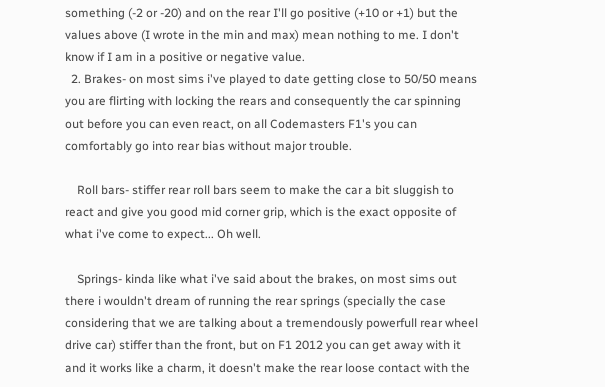something (-2 or -20) and on the rear I'll go positive (+10 or +1) but the values above (I wrote in the min and max) mean nothing to me. I don't know if I am in a positive or negative value.
  2. Brakes- on most sims i've played to date getting close to 50/50 means you are flirting with locking the rears and consequently the car spinning out before you can even react, on all Codemasters F1's you can comfortably go into rear bias without major trouble.

    Roll bars- stiffer rear roll bars seem to make the car a bit sluggish to react and give you good mid corner grip, which is the exact opposite of what i've come to expect... Oh well.

    Springs- kinda like what i've said about the brakes, on most sims out there i wouldn't dream of running the rear springs (specially the case considering that we are talking about a tremendously powerfull rear wheel drive car) stiffer than the front, but on F1 2012 you can get away with it and it works like a charm, it doesn't make the rear loose contact with the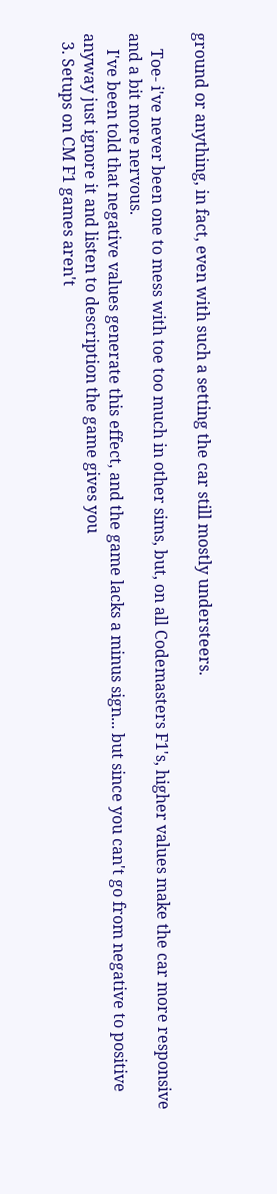ground or anything, in fact, even with such a setting the car still mostly understeers.

    Toe- i've never been one to mess with toe too much in other sims, but, on all Codemasters F1's, higher values make the car more responsive and a bit more nervous.
    I've been told that negative values generate this effect, and the game lacks a minus sign... but since you can't go from negative to positive anyway just ignore it and listen to description the game gives you
  3. Setups on CM F1 games aren't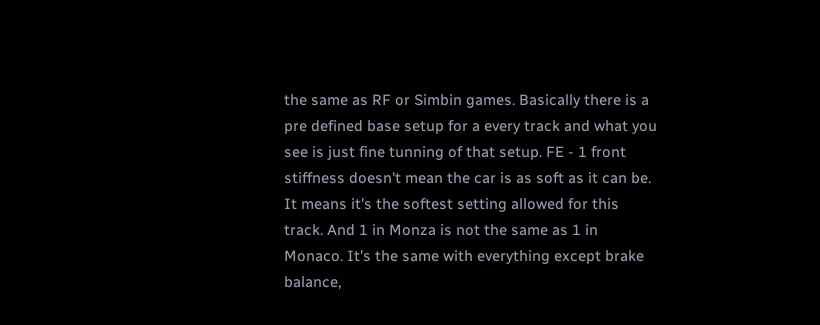the same as RF or Simbin games. Basically there is a pre defined base setup for a every track and what you see is just fine tunning of that setup. FE - 1 front stiffness doesn't mean the car is as soft as it can be. It means it's the softest setting allowed for this track. And 1 in Monza is not the same as 1 in Monaco. It's the same with everything except brake balance,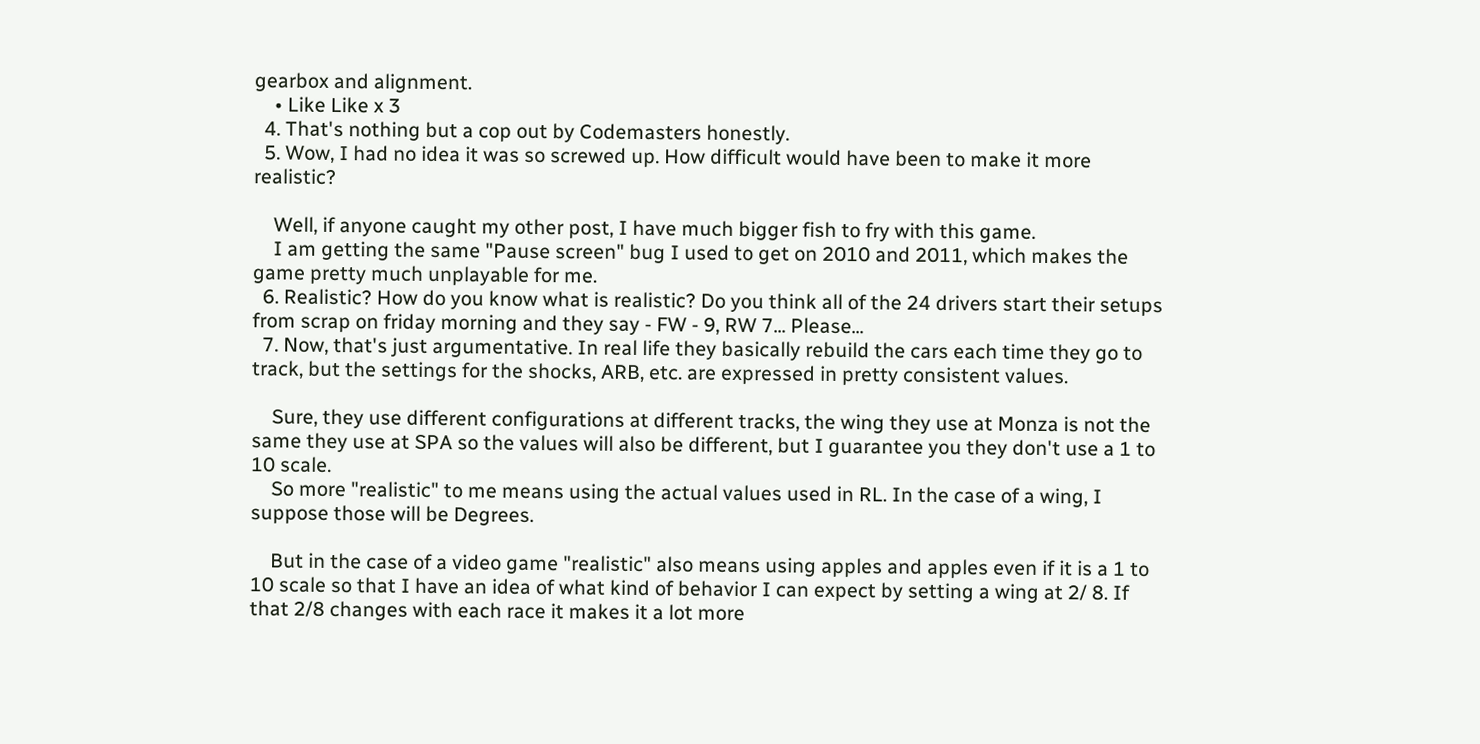gearbox and alignment.
    • Like Like x 3
  4. That's nothing but a cop out by Codemasters honestly.
  5. Wow, I had no idea it was so screwed up. How difficult would have been to make it more realistic?

    Well, if anyone caught my other post, I have much bigger fish to fry with this game.
    I am getting the same "Pause screen" bug I used to get on 2010 and 2011, which makes the game pretty much unplayable for me.
  6. Realistic? How do you know what is realistic? Do you think all of the 24 drivers start their setups from scrap on friday morning and they say - FW - 9, RW 7... Please...
  7. Now, that's just argumentative. In real life they basically rebuild the cars each time they go to track, but the settings for the shocks, ARB, etc. are expressed in pretty consistent values.

    Sure, they use different configurations at different tracks, the wing they use at Monza is not the same they use at SPA so the values will also be different, but I guarantee you they don't use a 1 to 10 scale.
    So more "realistic" to me means using the actual values used in RL. In the case of a wing, I suppose those will be Degrees.

    But in the case of a video game "realistic" also means using apples and apples even if it is a 1 to 10 scale so that I have an idea of what kind of behavior I can expect by setting a wing at 2/ 8. If that 2/8 changes with each race it makes it a lot more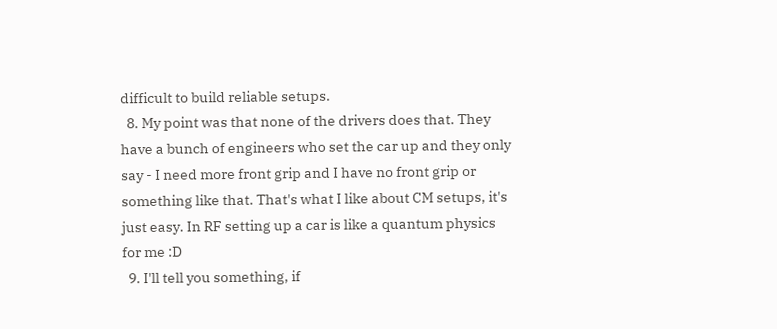difficult to build reliable setups.
  8. My point was that none of the drivers does that. They have a bunch of engineers who set the car up and they only say - I need more front grip and I have no front grip or something like that. That's what I like about CM setups, it's just easy. In RF setting up a car is like a quantum physics for me :D
  9. I'll tell you something, if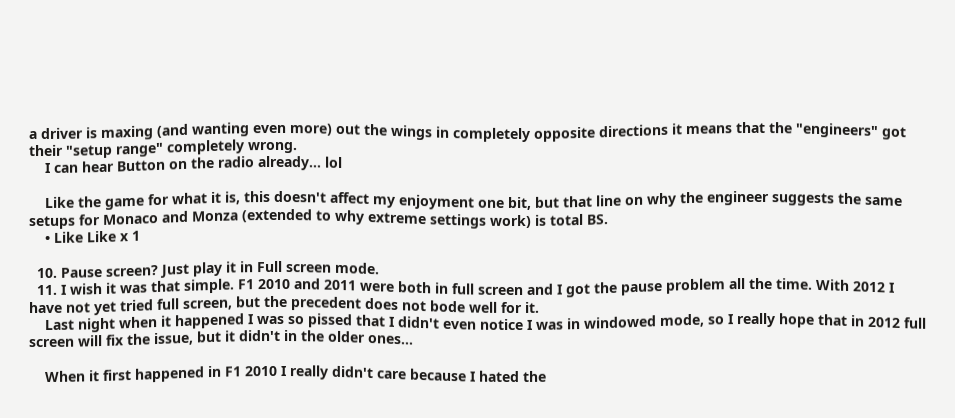a driver is maxing (and wanting even more) out the wings in completely opposite directions it means that the "engineers" got their "setup range" completely wrong.
    I can hear Button on the radio already... lol

    Like the game for what it is, this doesn't affect my enjoyment one bit, but that line on why the engineer suggests the same setups for Monaco and Monza (extended to why extreme settings work) is total BS.
    • Like Like x 1

  10. Pause screen? Just play it in Full screen mode.
  11. I wish it was that simple. F1 2010 and 2011 were both in full screen and I got the pause problem all the time. With 2012 I have not yet tried full screen, but the precedent does not bode well for it.
    Last night when it happened I was so pissed that I didn't even notice I was in windowed mode, so I really hope that in 2012 full screen will fix the issue, but it didn't in the older ones...

    When it first happened in F1 2010 I really didn't care because I hated the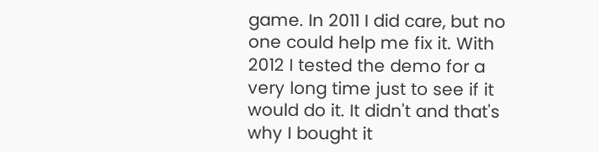game. In 2011 I did care, but no one could help me fix it. With 2012 I tested the demo for a very long time just to see if it would do it. It didn't and that's why I bought it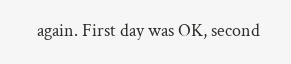again. First day was OK, second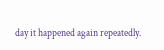day it happened again repeatedly.